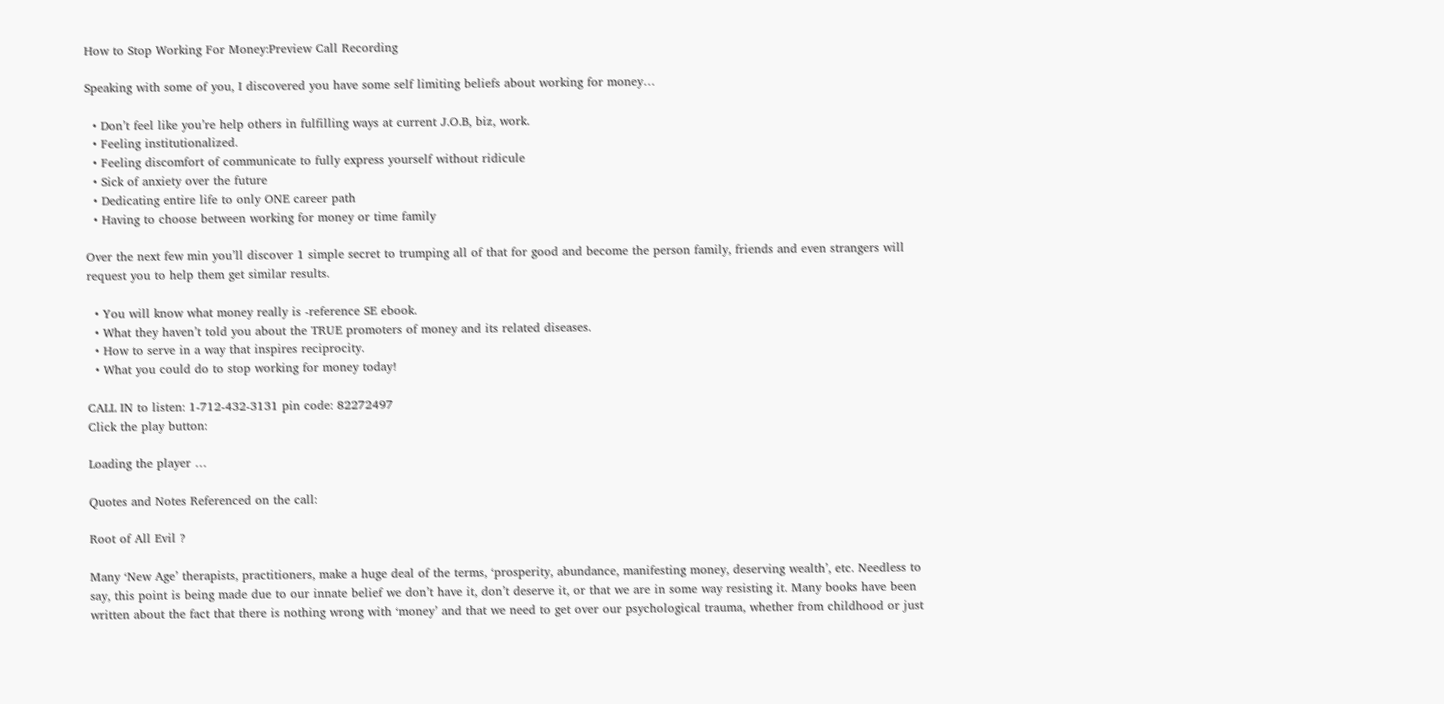How to Stop Working For Money:Preview Call Recording

Speaking with some of you, I discovered you have some self limiting beliefs about working for money…

  • Don’t feel like you’re help others in fulfilling ways at current J.O.B, biz, work.
  • Feeling institutionalized.
  • Feeling discomfort of communicate to fully express yourself without ridicule
  • Sick of anxiety over the future
  • Dedicating entire life to only ONE career path
  • Having to choose between working for money or time family

Over the next few min you’ll discover 1 simple secret to trumping all of that for good and become the person family, friends and even strangers will request you to help them get similar results.

  • You will know what money really is -reference SE ebook.
  • What they haven’t told you about the TRUE promoters of money and its related diseases.
  • How to serve in a way that inspires reciprocity.
  • What you could do to stop working for money today!

CALL IN to listen: 1-712-432-3131 pin code: 82272497
Click the play button:

Loading the player …

Quotes and Notes Referenced on the call:

Root of All Evil ?

Many ‘New Age’ therapists, practitioners, make a huge deal of the terms, ‘prosperity, abundance, manifesting money, deserving wealth’, etc. Needless to say, this point is being made due to our innate belief we don’t have it, don’t deserve it, or that we are in some way resisting it. Many books have been written about the fact that there is nothing wrong with ‘money’ and that we need to get over our psychological trauma, whether from childhood or just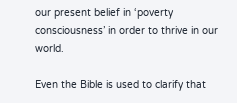our present belief in ‘poverty consciousness’ in order to thrive in our world.

Even the Bible is used to clarify that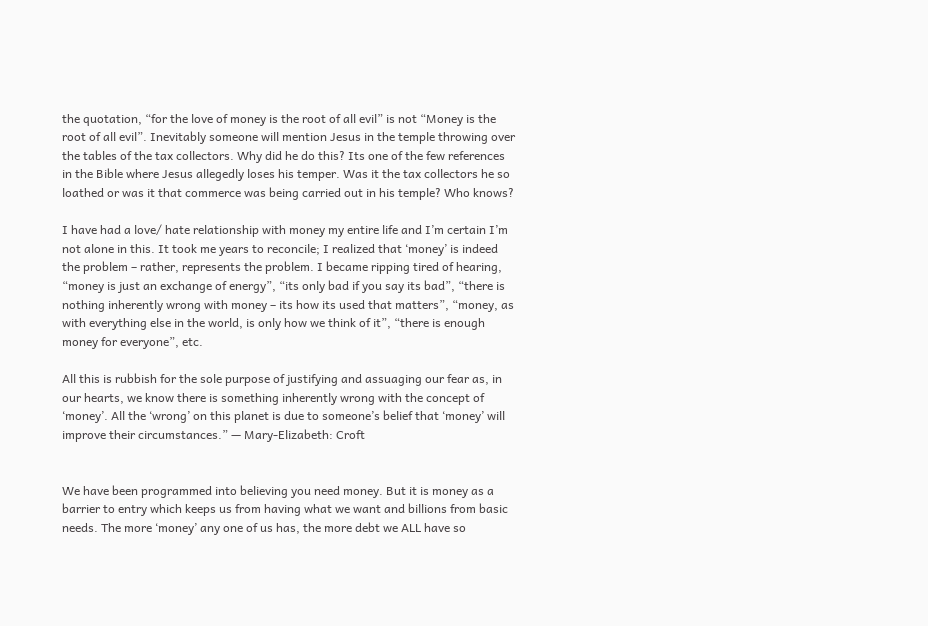the quotation, “for the love of money is the root of all evil” is not “Money is the root of all evil”. Inevitably someone will mention Jesus in the temple throwing over the tables of the tax collectors. Why did he do this? Its one of the few references in the Bible where Jesus allegedly loses his temper. Was it the tax collectors he so loathed or was it that commerce was being carried out in his temple? Who knows?

I have had a love/ hate relationship with money my entire life and I’m certain I’m not alone in this. It took me years to reconcile; I realized that ‘money’ is indeed the problem – rather, represents the problem. I became ripping tired of hearing, “money is just an exchange of energy”, “its only bad if you say its bad”, “there is nothing inherently wrong with money – its how its used that matters”, “money, as with everything else in the world, is only how we think of it”, “there is enough money for everyone”, etc.

All this is rubbish for the sole purpose of justifying and assuaging our fear as, in our hearts, we know there is something inherently wrong with the concept of ‘money’. All the ‘wrong’ on this planet is due to someone’s belief that ‘money’ will improve their circumstances.” — Mary-Elizabeth: Croft


We have been programmed into believing you need money. But it is money as a barrier to entry which keeps us from having what we want and billions from basic needs. The more ‘money’ any one of us has, the more debt we ALL have so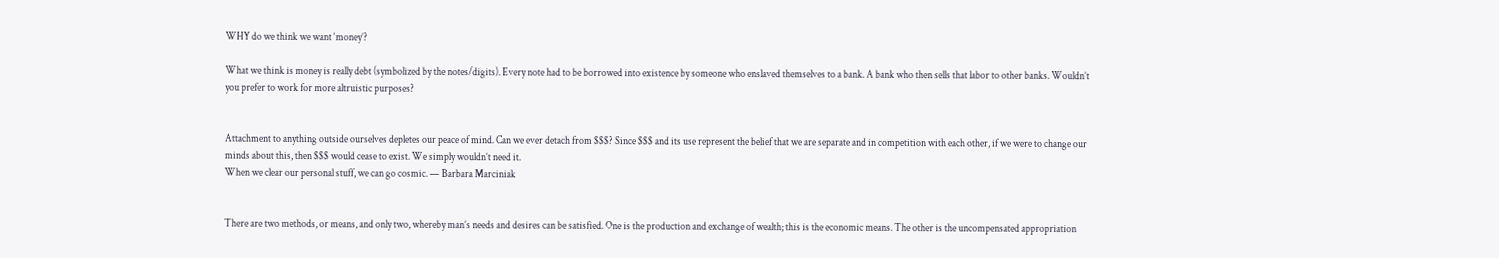WHY do we think we want ‘money’?

What we think is money is really debt (symbolized by the notes/digits). Every note had to be borrowed into existence by someone who enslaved themselves to a bank. A bank who then sells that labor to other banks. Wouldn’t you prefer to work for more altruistic purposes?


Attachment to anything outside ourselves depletes our peace of mind. Can we ever detach from $$$? Since $$$ and its use represent the belief that we are separate and in competition with each other, if we were to change our minds about this, then $$$ would cease to exist. We simply wouldn’t need it.
When we clear our personal stuff, we can go cosmic. — Barbara Marciniak


There are two methods, or means, and only two, whereby man’s needs and desires can be satisfied. One is the production and exchange of wealth; this is the economic means. The other is the uncompensated appropriation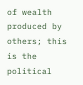of wealth produced by others; this is the political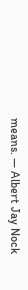means. — Albert Jay Nock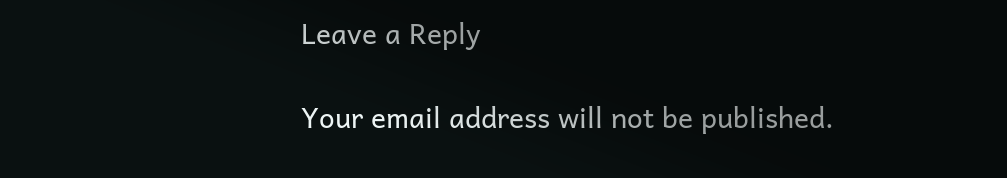Leave a Reply

Your email address will not be published.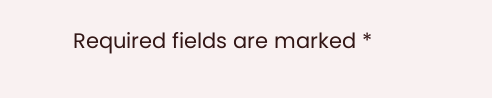Required fields are marked *